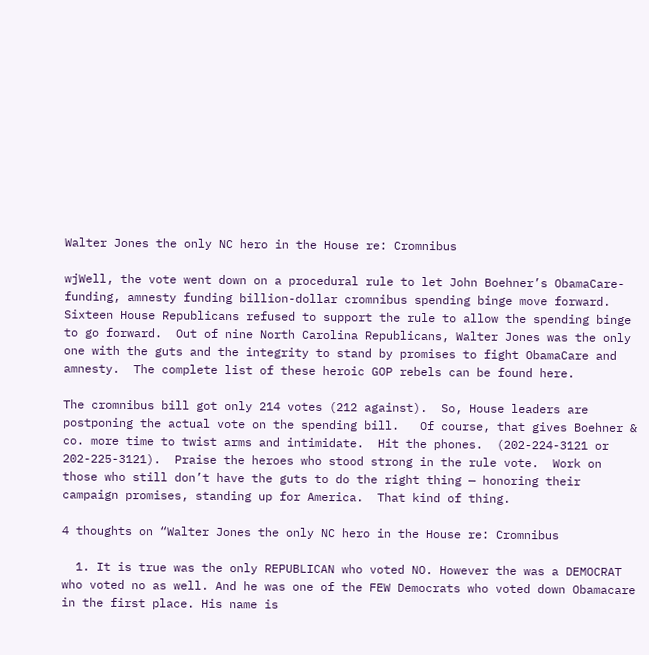Walter Jones the only NC hero in the House re: Cromnibus

wjWell, the vote went down on a procedural rule to let John Boehner’s ObamaCare-funding, amnesty funding billion-dollar cromnibus spending binge move forward.  Sixteen House Republicans refused to support the rule to allow the spending binge to go forward.  Out of nine North Carolina Republicans, Walter Jones was the only one with the guts and the integrity to stand by promises to fight ObamaCare and amnesty.  The complete list of these heroic GOP rebels can be found here.

The cromnibus bill got only 214 votes (212 against).  So, House leaders are postponing the actual vote on the spending bill.   Of course, that gives Boehner & co. more time to twist arms and intimidate.  Hit the phones.  (202-224-3121 or 202-225-3121).  Praise the heroes who stood strong in the rule vote.  Work on those who still don’t have the guts to do the right thing — honoring their campaign promises, standing up for America.  That kind of thing.

4 thoughts on “Walter Jones the only NC hero in the House re: Cromnibus

  1. It is true was the only REPUBLICAN who voted NO. However the was a DEMOCRAT who voted no as well. And he was one of the FEW Democrats who voted down Obamacare in the first place. His name is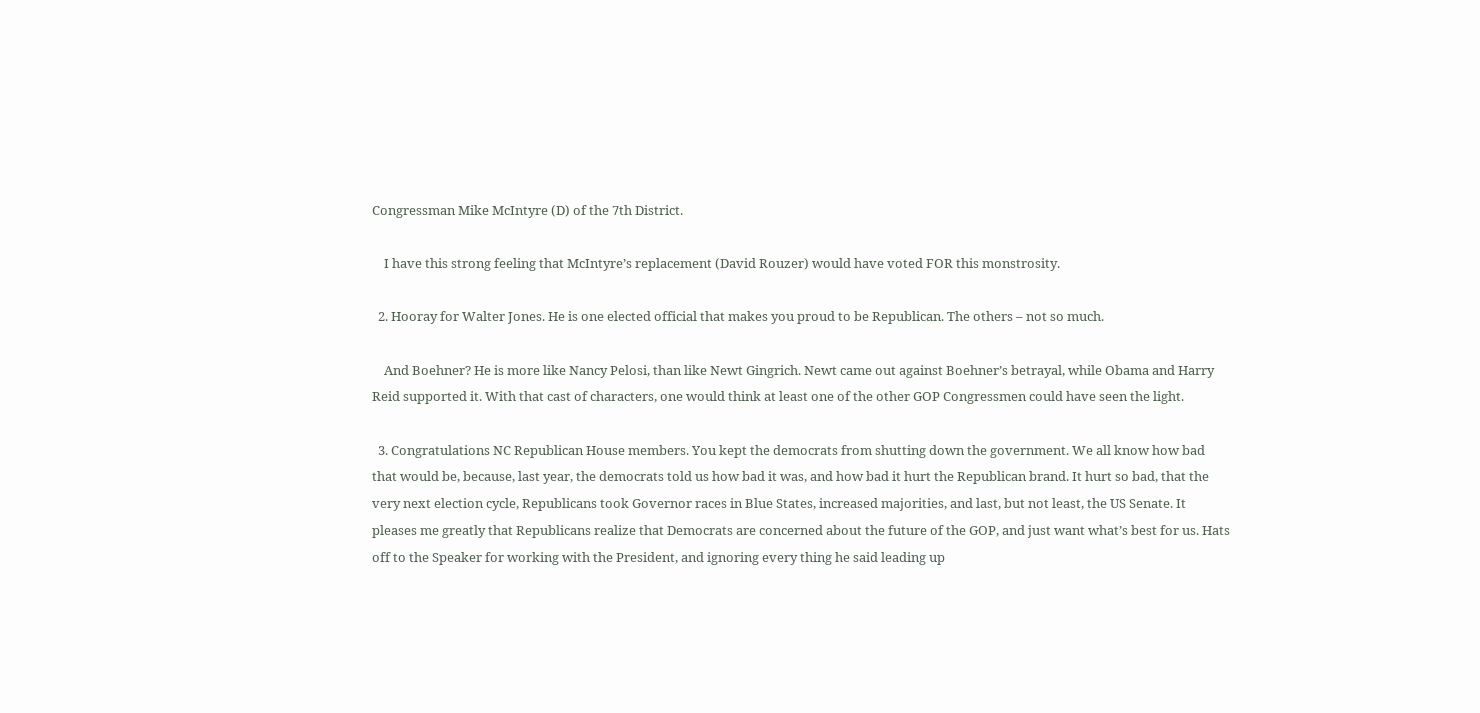Congressman Mike McIntyre (D) of the 7th District.

    I have this strong feeling that McIntyre’s replacement (David Rouzer) would have voted FOR this monstrosity.

  2. Hooray for Walter Jones. He is one elected official that makes you proud to be Republican. The others – not so much.

    And Boehner? He is more like Nancy Pelosi, than like Newt Gingrich. Newt came out against Boehner’s betrayal, while Obama and Harry Reid supported it. With that cast of characters, one would think at least one of the other GOP Congressmen could have seen the light.

  3. Congratulations NC Republican House members. You kept the democrats from shutting down the government. We all know how bad that would be, because, last year, the democrats told us how bad it was, and how bad it hurt the Republican brand. It hurt so bad, that the very next election cycle, Republicans took Governor races in Blue States, increased majorities, and last, but not least, the US Senate. It pleases me greatly that Republicans realize that Democrats are concerned about the future of the GOP, and just want what’s best for us. Hats off to the Speaker for working with the President, and ignoring every thing he said leading up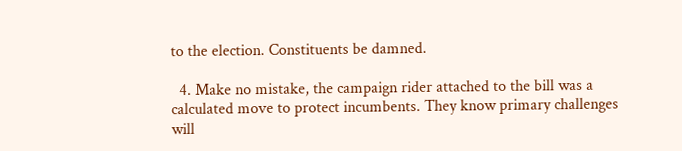to the election. Constituents be damned.

  4. Make no mistake, the campaign rider attached to the bill was a calculated move to protect incumbents. They know primary challenges will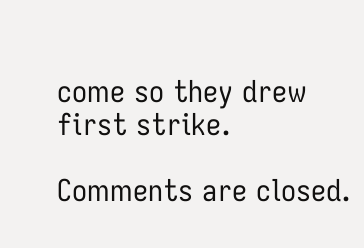come so they drew first strike.

Comments are closed.